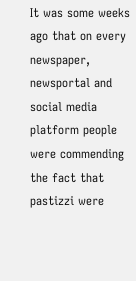It was some weeks ago that on every newspaper, newsportal and social media platform people were commending the fact that pastizzi were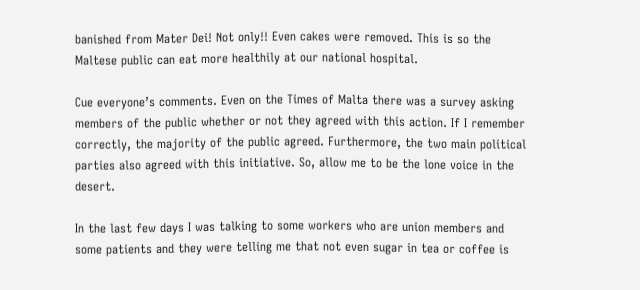banished from Mater Dei! Not only!! Even cakes were removed. This is so the Maltese public can eat more healthily at our national hospital.

Cue everyone’s comments. Even on the Times of Malta there was a survey asking members of the public whether or not they agreed with this action. If I remember correctly, the majority of the public agreed. Furthermore, the two main political parties also agreed with this initiative. So, allow me to be the lone voice in the desert.

In the last few days I was talking to some workers who are union members and some patients and they were telling me that not even sugar in tea or coffee is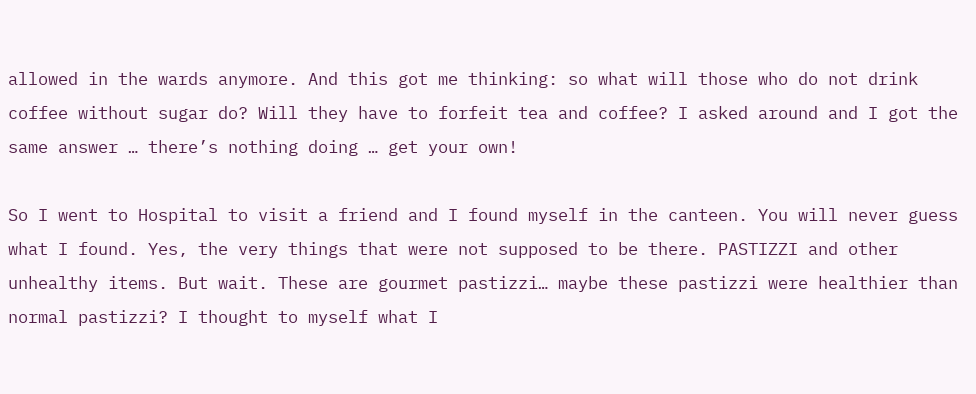allowed in the wards anymore. And this got me thinking: so what will those who do not drink coffee without sugar do? Will they have to forfeit tea and coffee? I asked around and I got the same answer … there’s nothing doing … get your own!

So I went to Hospital to visit a friend and I found myself in the canteen. You will never guess what I found. Yes, the very things that were not supposed to be there. PASTIZZI and other unhealthy items. But wait. These are gourmet pastizzi… maybe these pastizzi were healthier than normal pastizzi? I thought to myself what I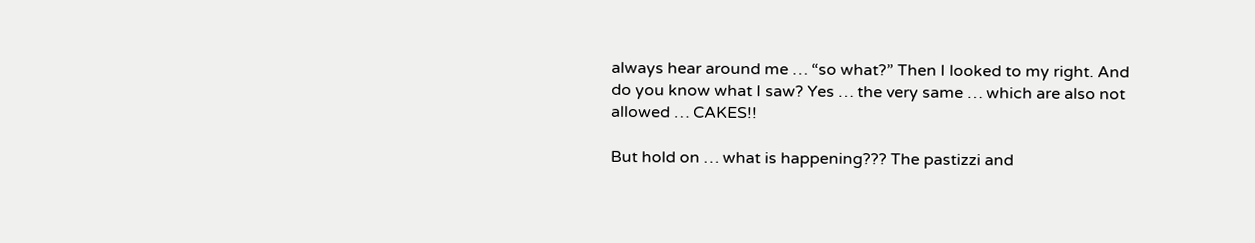always hear around me … “so what?” Then I looked to my right. And do you know what I saw? Yes … the very same … which are also not allowed … CAKES!!

But hold on … what is happening??? The pastizzi and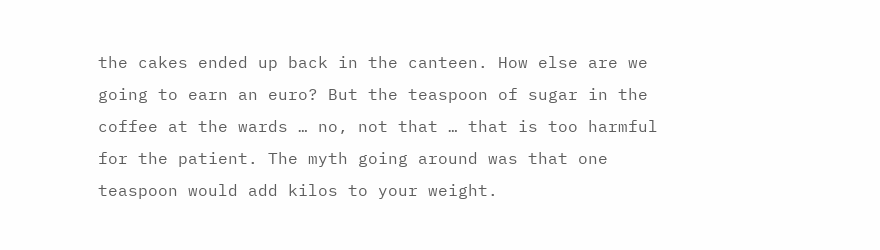the cakes ended up back in the canteen. How else are we going to earn an euro? But the teaspoon of sugar in the coffee at the wards … no, not that … that is too harmful for the patient. The myth going around was that one teaspoon would add kilos to your weight.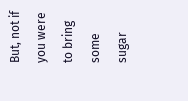But, not if you were to bring some sugar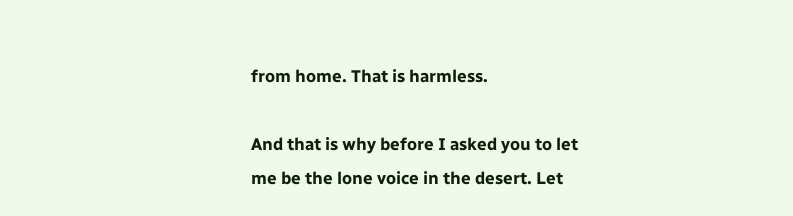from home. That is harmless.

And that is why before I asked you to let me be the lone voice in the desert. Let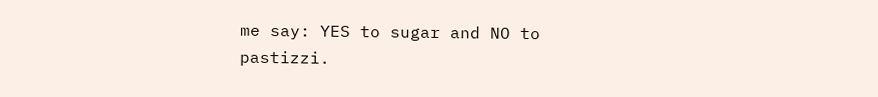me say: YES to sugar and NO to pastizzi.